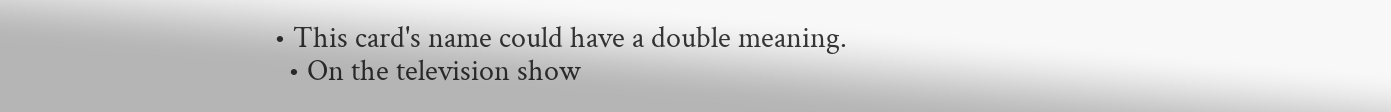• This card's name could have a double meaning.
  • On the television show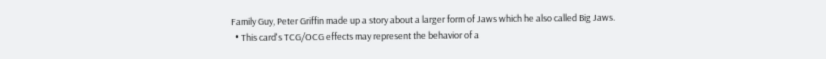Family Guy, Peter Griffin made up a story about a larger form of Jaws which he also called Big Jaws.
  • This card's TCG/OCG effects may represent the behavior of a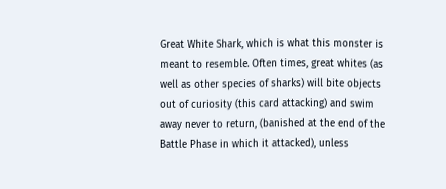Great White Shark, which is what this monster is meant to resemble. Often times, great whites (as well as other species of sharks) will bite objects out of curiosity (this card attacking) and swim away never to return, (banished at the end of the Battle Phase in which it attacked), unless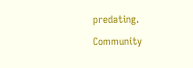predating.
Community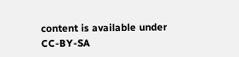content is available under CC-BY-SA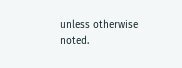unless otherwise noted.